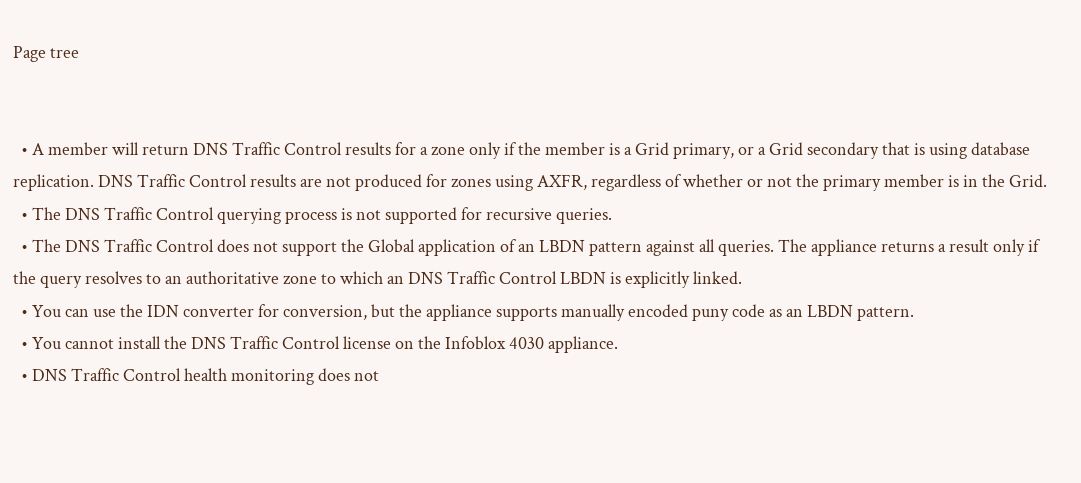Page tree


  • A member will return DNS Traffic Control results for a zone only if the member is a Grid primary, or a Grid secondary that is using database replication. DNS Traffic Control results are not produced for zones using AXFR, regardless of whether or not the primary member is in the Grid.
  • The DNS Traffic Control querying process is not supported for recursive queries.
  • The DNS Traffic Control does not support the Global application of an LBDN pattern against all queries. The appliance returns a result only if the query resolves to an authoritative zone to which an DNS Traffic Control LBDN is explicitly linked.
  • You can use the IDN converter for conversion, but the appliance supports manually encoded puny code as an LBDN pattern.
  • You cannot install the DNS Traffic Control license on the Infoblox 4030 appliance.
  • DNS Traffic Control health monitoring does not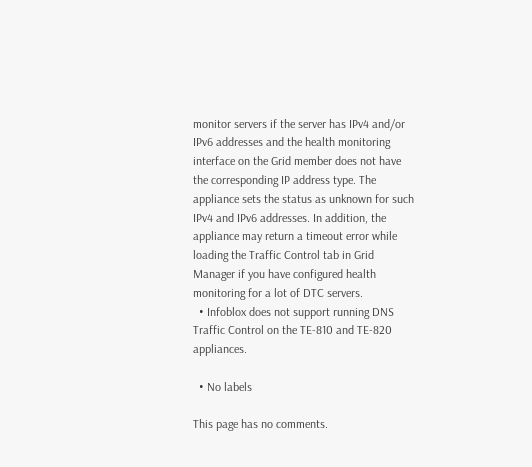monitor servers if the server has IPv4 and/or IPv6 addresses and the health monitoring interface on the Grid member does not have the corresponding IP address type. The appliance sets the status as unknown for such IPv4 and IPv6 addresses. In addition, the appliance may return a timeout error while loading the Traffic Control tab in Grid Manager if you have configured health monitoring for a lot of DTC servers.
  • Infoblox does not support running DNS Traffic Control on the TE-810 and TE-820 appliances.

  • No labels

This page has no comments.